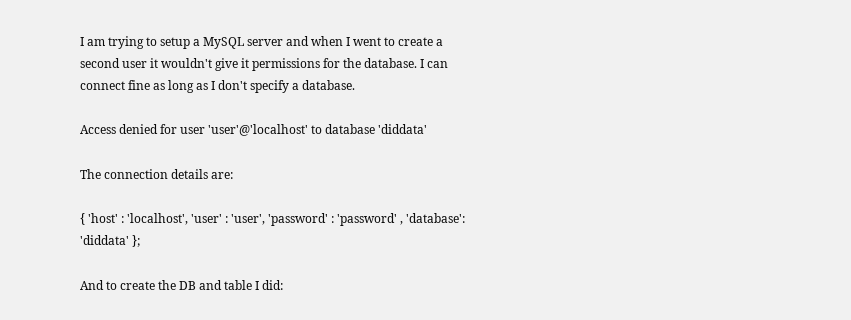I am trying to setup a MySQL server and when I went to create a second user it wouldn't give it permissions for the database. I can connect fine as long as I don't specify a database.

Access denied for user 'user'@'localhost' to database 'diddata'

The connection details are:

{ 'host' : 'localhost', 'user' : 'user', 'password' : 'password' , 'database': 'diddata' };

And to create the DB and table I did: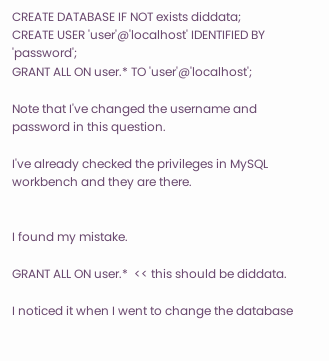CREATE DATABASE IF NOT exists diddata;
CREATE USER 'user'@'localhost' IDENTIFIED BY 'password';
GRANT ALL ON user.* TO 'user'@'localhost';

Note that I've changed the username and password in this question.

I've already checked the privileges in MySQL workbench and they are there.


I found my mistake.

GRANT ALL ON user.*  << this should be diddata.

I noticed it when I went to change the database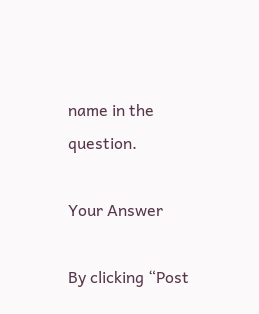name in the question.

Your Answer

By clicking “Post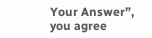Your Answer”, you agree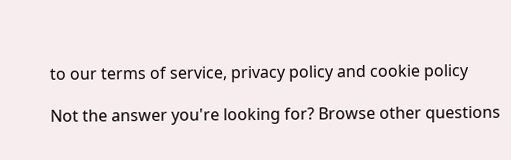to our terms of service, privacy policy and cookie policy

Not the answer you're looking for? Browse other questions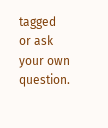tagged or ask your own question.